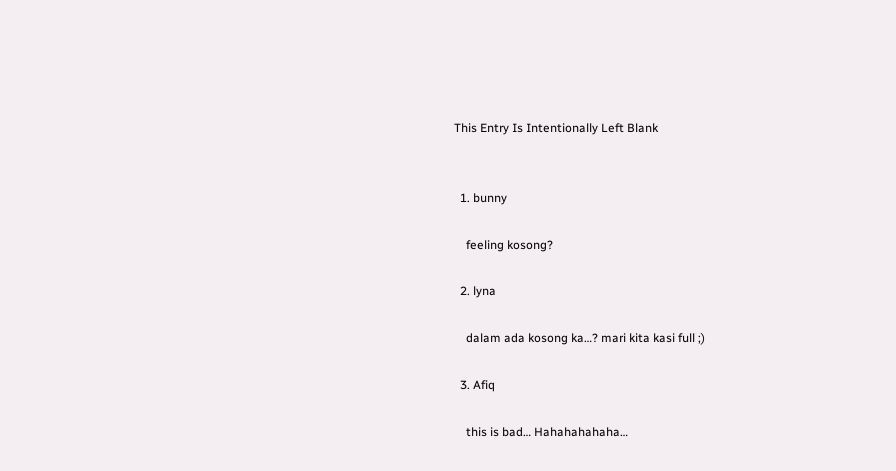This Entry Is Intentionally Left Blank


  1. bunny

    feeling kosong?

  2. lyna

    dalam ada kosong ka…? mari kita kasi full ;)

  3. Afiq

    this is bad… Hahahahahaha…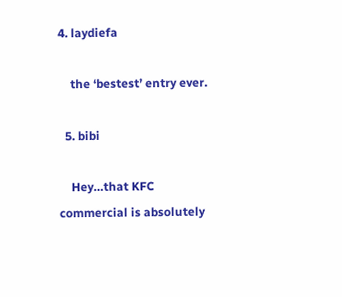4. laydiefa

    the ‘bestest’ entry ever.

  5. bibi

    Hey…that KFC commercial is absolutely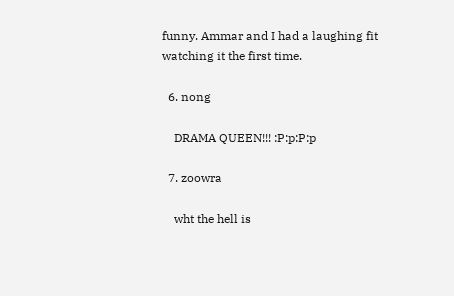funny. Ammar and I had a laughing fit watching it the first time.

  6. nong

    DRAMA QUEEN!!! :P:p:P:p

  7. zoowra

    wht the hell is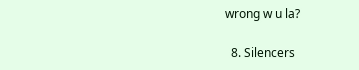wrong w u la?

  8. Silencers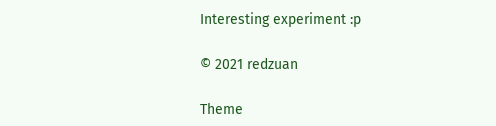Interesting experiment :p

© 2021 redzuan

Theme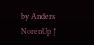by Anders NorenUp ↑